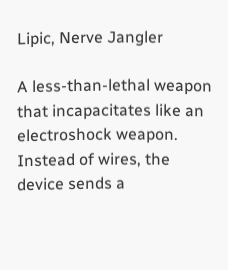Lipic, Nerve Jangler

A less-than-lethal weapon that incapacitates like an electroshock weapon. Instead of wires, the device sends a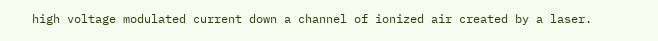high voltage modulated current down a channel of ionized air created by a laser.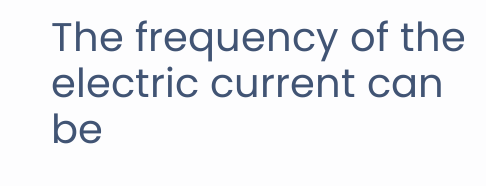The frequency of the electric current can be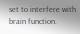set to interfere with brain function.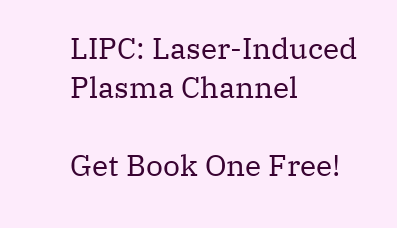LIPC: Laser-Induced Plasma Channel

Get Book One Free!